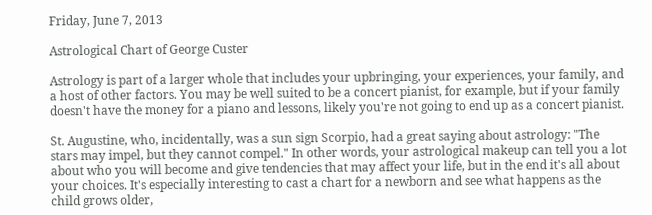Friday, June 7, 2013

Astrological Chart of George Custer

Astrology is part of a larger whole that includes your upbringing, your experiences, your family, and a host of other factors. You may be well suited to be a concert pianist, for example, but if your family doesn't have the money for a piano and lessons, likely you're not going to end up as a concert pianist.

St. Augustine, who, incidentally, was a sun sign Scorpio, had a great saying about astrology: "The stars may impel, but they cannot compel." In other words, your astrological makeup can tell you a lot about who you will become and give tendencies that may affect your life, but in the end it's all about your choices. It's especially interesting to cast a chart for a newborn and see what happens as the child grows older,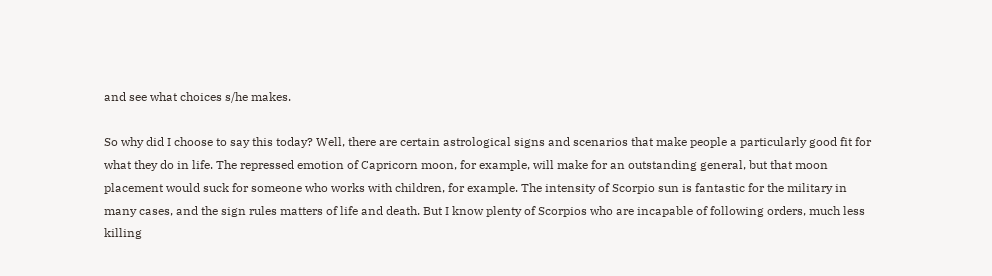and see what choices s/he makes.

So why did I choose to say this today? Well, there are certain astrological signs and scenarios that make people a particularly good fit for what they do in life. The repressed emotion of Capricorn moon, for example, will make for an outstanding general, but that moon placement would suck for someone who works with children, for example. The intensity of Scorpio sun is fantastic for the military in many cases, and the sign rules matters of life and death. But I know plenty of Scorpios who are incapable of following orders, much less killing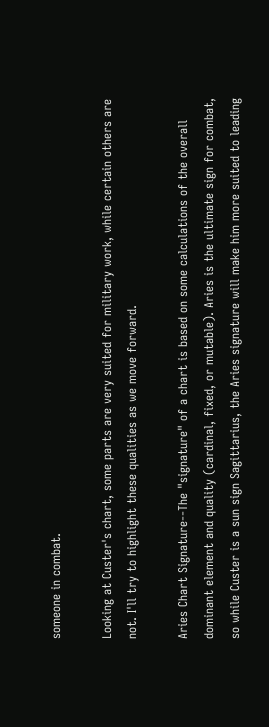someone in combat.

Looking at Custer's chart, some parts are very suited for military work, while certain others are not. I'll try to highlight these qualities as we move forward.

Aries Chart Signature--The "signature" of a chart is based on some calculations of the overall dominant element and quality (cardinal, fixed, or mutable). Aries is the ultimate sign for combat, so while Custer is a sun sign Sagittarius, the Aries signature will make him more suited to leading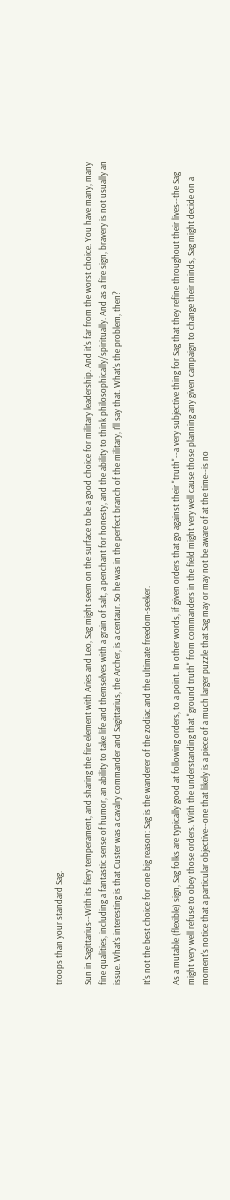troops than your standard Sag.

Sun in Sagittarius--With its fiery temperament, and sharing the fire element with Aries and Leo, Sag might seem on the surface to be a good choice for military leadership. And it's far from the worst choice. You have many, many fine qualities, including a fantastic sense of humor, an ability to take life and themselves with a grain of salt, a penchant for honesty, and the ability to think philosophically/spiritually. And as a fire sign, bravery is not usually an issue. What's interesting is that Custer was a cavalry commander and Sagittarius, the Archer, is a centaur. So he was in the perfect branch of the military, I'll say that. What's the problem, then?

It's not the best choice for one big reason: Sag is the wanderer of the zodiac and the ultimate freedom-seeker.

As a mutable (flexible) sign, Sag folks are typically good at following orders, to a point. In other words, if given orders that go against their "truth"--a very subjective thing for Sag that they refine throughout their lives--the Sag might very well refuse to obey those orders. With the understanding that "ground truth" from commanders in the field might very well cause those planning any given campaign to change their minds, Sag might decide on a moment's notice that a particular objective--one that likely is a piece of a much larger puzzle that Sag may or may not be aware of at the time--is no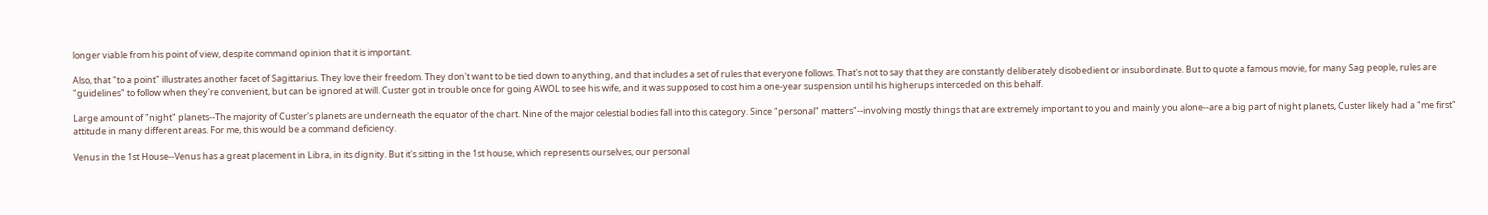longer viable from his point of view, despite command opinion that it is important.

Also, that "to a point" illustrates another facet of Sagittarius. They love their freedom. They don't want to be tied down to anything, and that includes a set of rules that everyone follows. That's not to say that they are constantly deliberately disobedient or insubordinate. But to quote a famous movie, for many Sag people, rules are "guidelines" to follow when they're convenient, but can be ignored at will. Custer got in trouble once for going AWOL to see his wife, and it was supposed to cost him a one-year suspension until his higherups interceded on this behalf.

Large amount of "night" planets--The majority of Custer's planets are underneath the equator of the chart. Nine of the major celestial bodies fall into this category. Since "personal" matters"--involving mostly things that are extremely important to you and mainly you alone--are a big part of night planets, Custer likely had a "me first" attitude in many different areas. For me, this would be a command deficiency.

Venus in the 1st House--Venus has a great placement in Libra, in its dignity. But it's sitting in the 1st house, which represents ourselves, our personal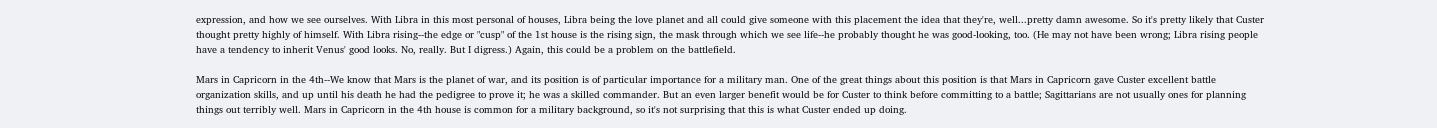expression, and how we see ourselves. With Libra in this most personal of houses, Libra being the love planet and all could give someone with this placement the idea that they're, well...pretty damn awesome. So it's pretty likely that Custer thought pretty highly of himself. With Libra rising--the edge or "cusp" of the 1st house is the rising sign, the mask through which we see life--he probably thought he was good-looking, too. (He may not have been wrong; Libra rising people have a tendency to inherit Venus' good looks. No, really. But I digress.) Again, this could be a problem on the battlefield.

Mars in Capricorn in the 4th--We know that Mars is the planet of war, and its position is of particular importance for a military man. One of the great things about this position is that Mars in Capricorn gave Custer excellent battle organization skills, and up until his death he had the pedigree to prove it; he was a skilled commander. But an even larger benefit would be for Custer to think before committing to a battle; Sagittarians are not usually ones for planning things out terribly well. Mars in Capricorn in the 4th house is common for a military background, so it's not surprising that this is what Custer ended up doing.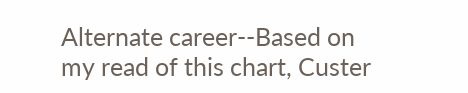Alternate career--Based on my read of this chart, Custer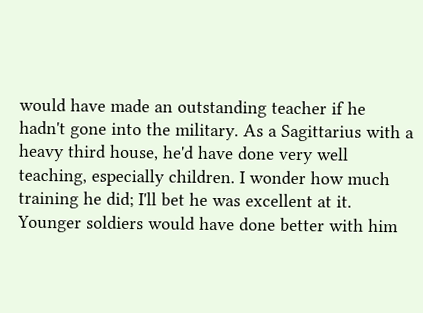would have made an outstanding teacher if he hadn't gone into the military. As a Sagittarius with a heavy third house, he'd have done very well teaching, especially children. I wonder how much training he did; I'll bet he was excellent at it. Younger soldiers would have done better with him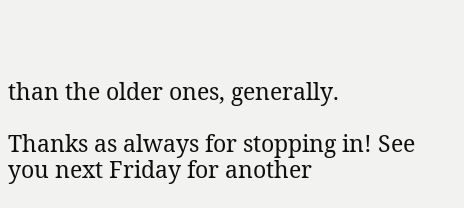than the older ones, generally.

Thanks as always for stopping in! See you next Friday for another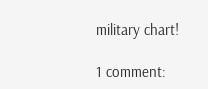military chart!

1 comment: